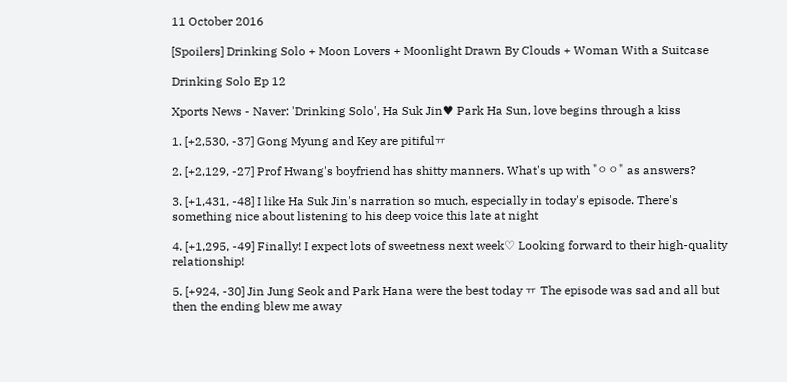11 October 2016

[Spoilers] Drinking Solo + Moon Lovers + Moonlight Drawn By Clouds + Woman With a Suitcase

Drinking Solo Ep 12

Xports News - Naver: 'Drinking Solo', Ha Suk Jin♥ Park Ha Sun, love begins through a kiss

1. [+2,530, -37] Gong Myung and Key are pitifulㅠ

2. [+2,129, -27] Prof Hwang's boyfriend has shitty manners. What's up with "ㅇㅇ" as answers?

3. [+1,431, -48] I like Ha Suk Jin's narration so much, especially in today's episode. There's something nice about listening to his deep voice this late at night

4. [+1,295, -49] Finally! I expect lots of sweetness next week♡ Looking forward to their high-quality relationship!

5. [+924, -30] Jin Jung Seok and Park Hana were the best today ㅠ The episode was sad and all but then the ending blew me away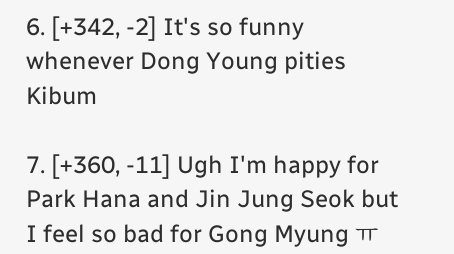6. [+342, -2] It's so funny whenever Dong Young pities Kibum

7. [+360, -11] Ugh I'm happy for Park Hana and Jin Jung Seok but I feel so bad for Gong Myung ㅠ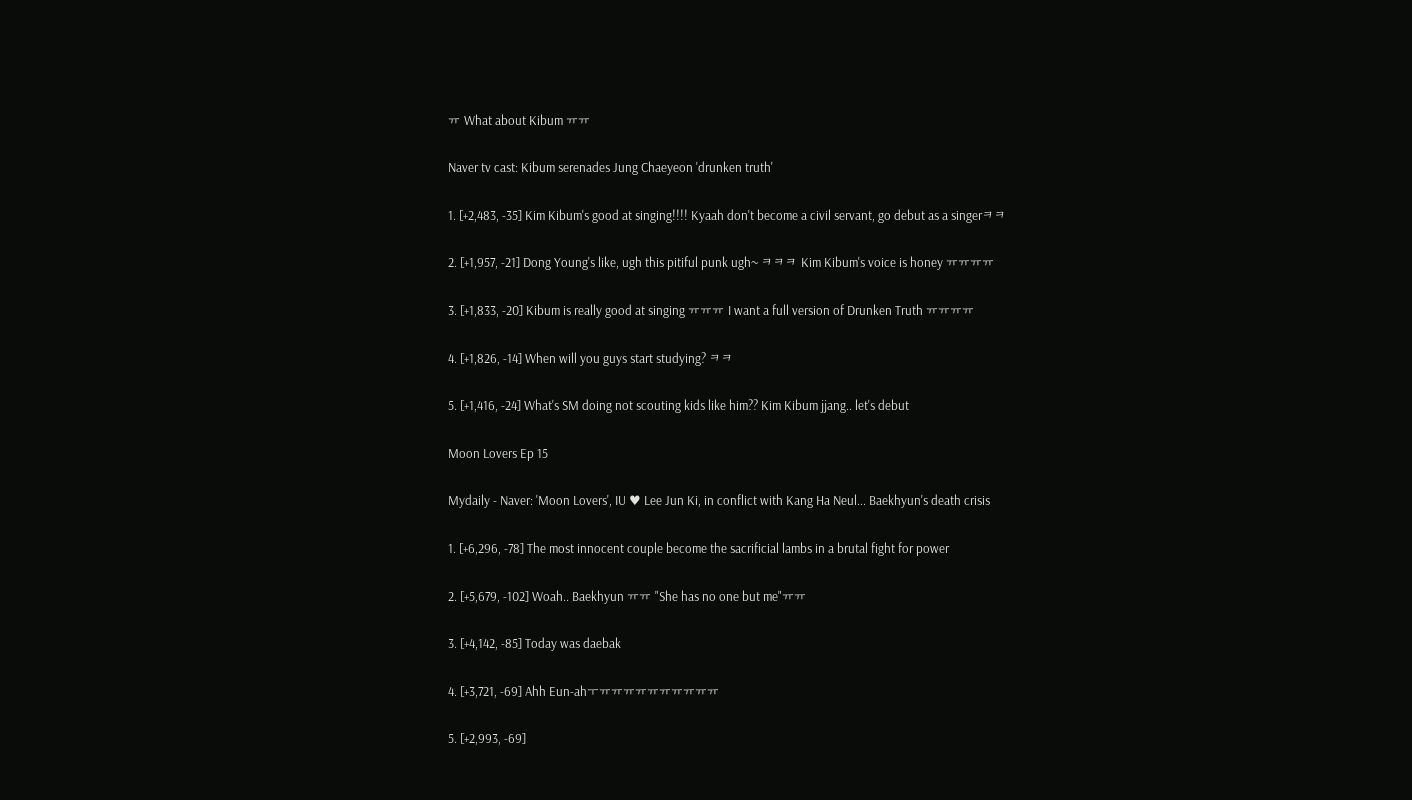ㅠ What about Kibum ㅠㅠ

Naver tv cast: Kibum serenades Jung Chaeyeon 'drunken truth'

1. [+2,483, -35] Kim Kibum's good at singing!!!! Kyaah don't become a civil servant, go debut as a singerㅋㅋ

2. [+1,957, -21] Dong Young's like, ugh this pitiful punk ugh~ ㅋㅋㅋ Kim Kibum's voice is honey ㅠㅠㅠㅠ

3. [+1,833, -20] Kibum is really good at singing ㅠㅠㅠ I want a full version of Drunken Truth ㅠㅠㅠㅠ

4. [+1,826, -14] When will you guys start studying? ㅋㅋ

5. [+1,416, -24] What's SM doing not scouting kids like him?? Kim Kibum jjang.. let's debut

Moon Lovers Ep 15

Mydaily - Naver: 'Moon Lovers', IU ♥ Lee Jun Ki, in conflict with Kang Ha Neul... Baekhyun's death crisis

1. [+6,296, -78] The most innocent couple become the sacrificial lambs in a brutal fight for power

2. [+5,679, -102] Woah.. Baekhyun ㅠㅠ "She has no one but me"ㅠㅠ

3. [+4,142, -85] Today was daebak

4. [+3,721, -69] Ahh Eun-ahㅜㅠㅠㅠㅠㅠㅠㅠㅠㅠㅠ

5. [+2,993, -69]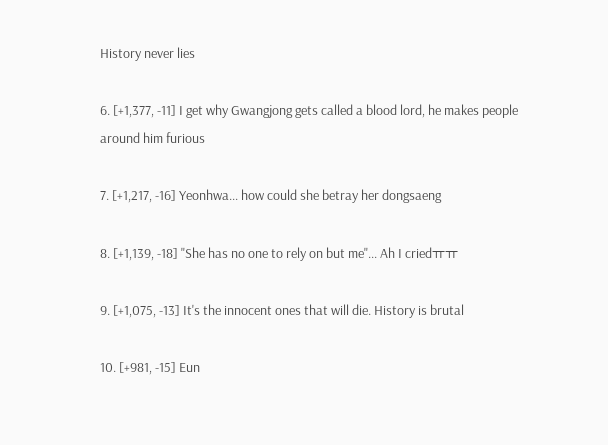History never lies

6. [+1,377, -11] I get why Gwangjong gets called a blood lord, he makes people around him furious

7. [+1,217, -16] Yeonhwa... how could she betray her dongsaeng

8. [+1,139, -18] "She has no one to rely on but me"... Ah I criedㅠㅠ

9. [+1,075, -13] It's the innocent ones that will die. History is brutal

10. [+981, -15] Eun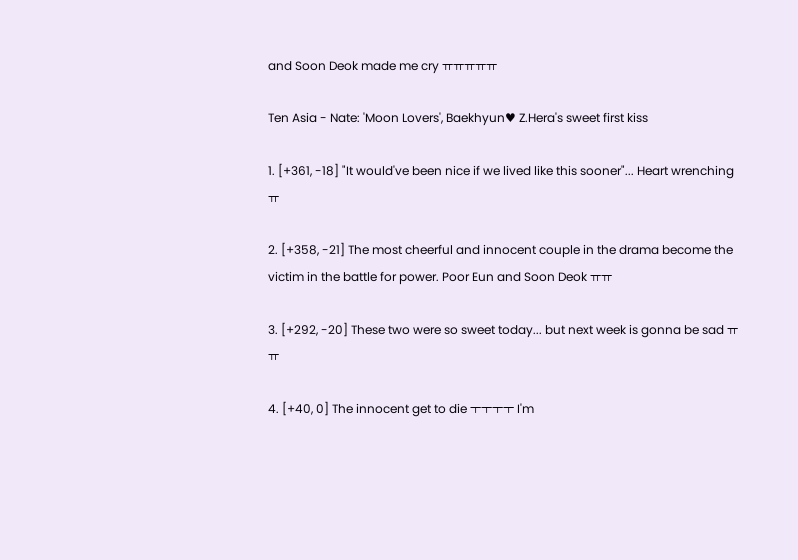and Soon Deok made me cry ㅠㅠㅠㅠㅠ

Ten Asia - Nate: 'Moon Lovers', Baekhyun♥ Z.Hera's sweet first kiss

1. [+361, -18] "It would've been nice if we lived like this sooner"... Heart wrenching ㅠ

2. [+358, -21] The most cheerful and innocent couple in the drama become the victim in the battle for power. Poor Eun and Soon Deok ㅠㅠ

3. [+292, -20] These two were so sweet today... but next week is gonna be sad ㅠㅠ

4. [+40, 0] The innocent get to die ㅜㅜㅜㅜ I'm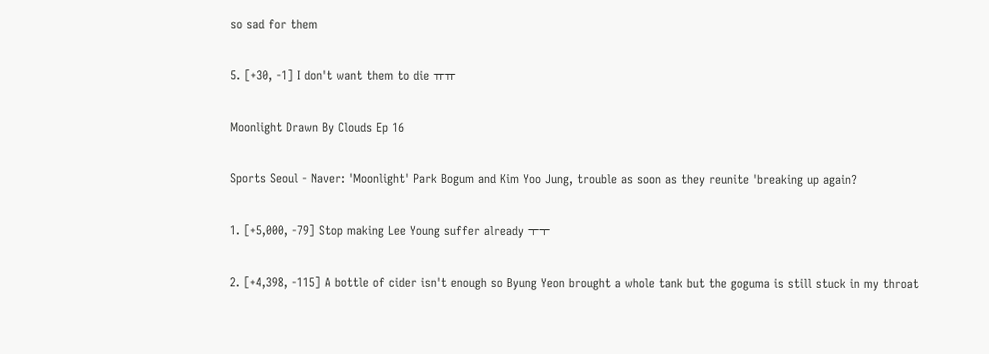so sad for them

5. [+30, -1] I don't want them to die ㅠㅠ

Moonlight Drawn By Clouds Ep 16

Sports Seoul - Naver: 'Moonlight' Park Bogum and Kim Yoo Jung, trouble as soon as they reunite 'breaking up again?

1. [+5,000, -79] Stop making Lee Young suffer already ㅜㅜ

2. [+4,398, -115] A bottle of cider isn't enough so Byung Yeon brought a whole tank but the goguma is still stuck in my throat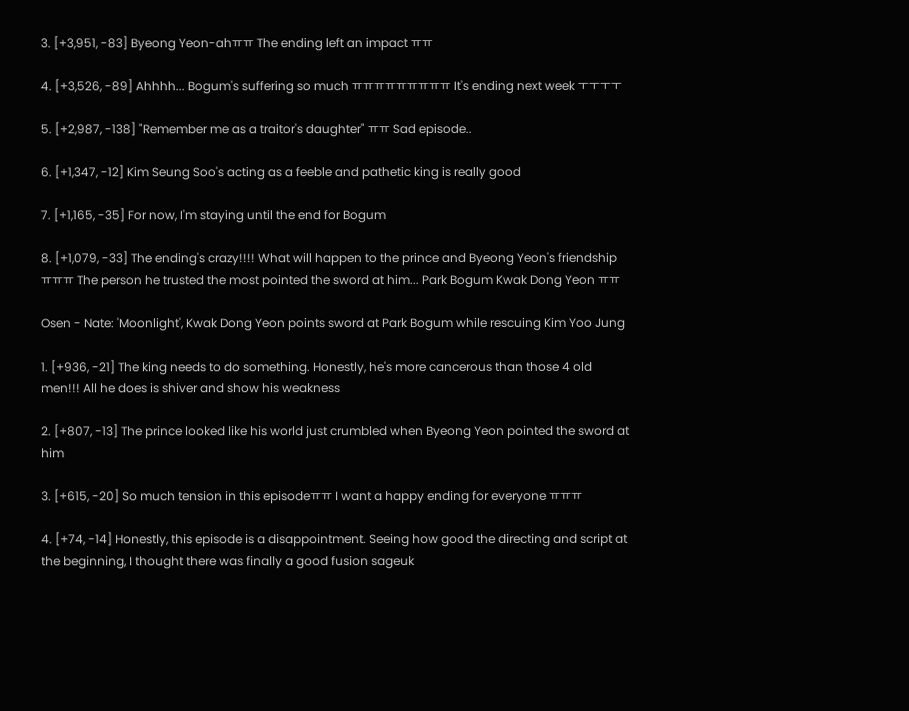3. [+3,951, -83] Byeong Yeon-ahㅠㅠ The ending left an impact ㅠㅠ

4. [+3,526, -89] Ahhhh... Bogum's suffering so much ㅠㅠㅠㅠㅠㅠㅠㅠㅠ It's ending next week ㅜㅜㅜㅜ

5. [+2,987, -138] "Remember me as a traitor's daughter" ㅠㅠ Sad episode..

6. [+1,347, -12] Kim Seung Soo's acting as a feeble and pathetic king is really good

7. [+1,165, -35] For now, I'm staying until the end for Bogum

8. [+1,079, -33] The ending's crazy!!!! What will happen to the prince and Byeong Yeon's friendship ㅠㅠㅠ The person he trusted the most pointed the sword at him... Park Bogum Kwak Dong Yeon ㅠㅠ

Osen - Nate: 'Moonlight', Kwak Dong Yeon points sword at Park Bogum while rescuing Kim Yoo Jung

1. [+936, -21] The king needs to do something. Honestly, he's more cancerous than those 4 old men!!! All he does is shiver and show his weakness

2. [+807, -13] The prince looked like his world just crumbled when Byeong Yeon pointed the sword at him

3. [+615, -20] So much tension in this episodeㅠㅠ I want a happy ending for everyone ㅠㅠㅠ

4. [+74, -14] Honestly, this episode is a disappointment. Seeing how good the directing and script at the beginning, I thought there was finally a good fusion sageuk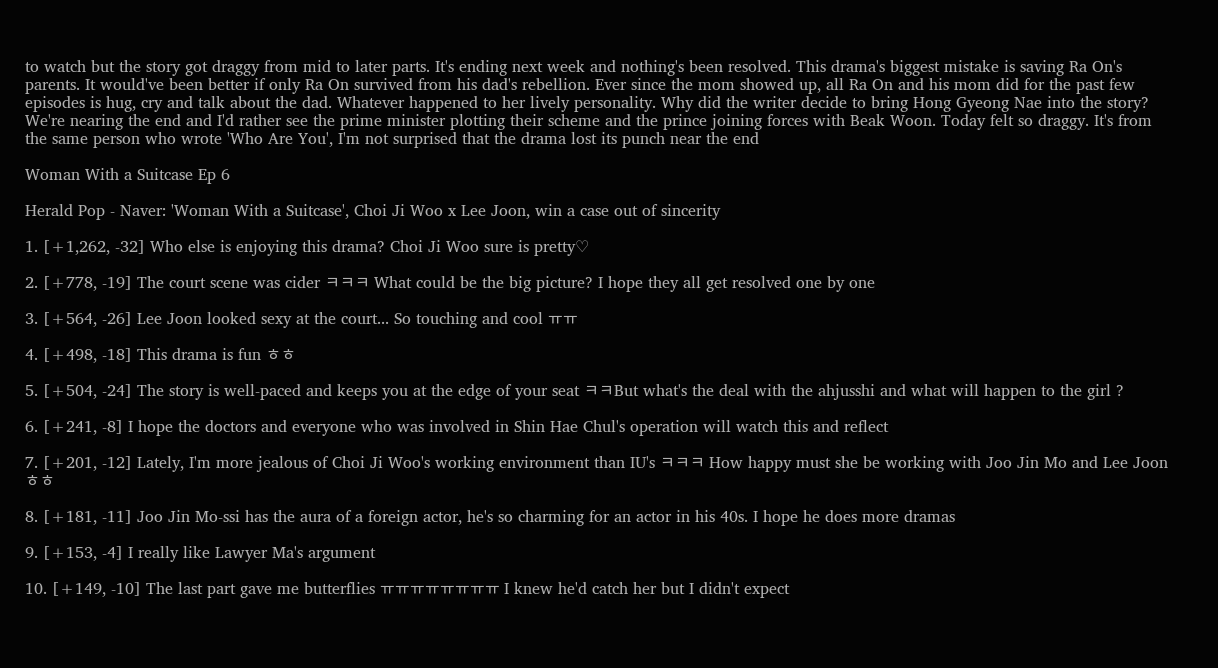to watch but the story got draggy from mid to later parts. It's ending next week and nothing's been resolved. This drama's biggest mistake is saving Ra On's parents. It would've been better if only Ra On survived from his dad's rebellion. Ever since the mom showed up, all Ra On and his mom did for the past few episodes is hug, cry and talk about the dad. Whatever happened to her lively personality. Why did the writer decide to bring Hong Gyeong Nae into the story? We're nearing the end and I'd rather see the prime minister plotting their scheme and the prince joining forces with Beak Woon. Today felt so draggy. It's from the same person who wrote 'Who Are You', I'm not surprised that the drama lost its punch near the end

Woman With a Suitcase Ep 6

Herald Pop - Naver: 'Woman With a Suitcase', Choi Ji Woo x Lee Joon, win a case out of sincerity

1. [+1,262, -32] Who else is enjoying this drama? Choi Ji Woo sure is pretty♡

2. [+778, -19] The court scene was cider ㅋㅋㅋ What could be the big picture? I hope they all get resolved one by one

3. [+564, -26] Lee Joon looked sexy at the court... So touching and cool ㅠㅠ

4. [+498, -18] This drama is fun ㅎㅎ

5. [+504, -24] The story is well-paced and keeps you at the edge of your seat ㅋㅋBut what's the deal with the ahjusshi and what will happen to the girl ?

6. [+241, -8] I hope the doctors and everyone who was involved in Shin Hae Chul's operation will watch this and reflect

7. [+201, -12] Lately, I'm more jealous of Choi Ji Woo's working environment than IU's ㅋㅋㅋ How happy must she be working with Joo Jin Mo and Lee Joon ㅎㅎ

8. [+181, -11] Joo Jin Mo-ssi has the aura of a foreign actor, he's so charming for an actor in his 40s. I hope he does more dramas

9. [+153, -4] I really like Lawyer Ma's argument

10. [+149, -10] The last part gave me butterflies ㅠㅠㅠㅠㅠㅠㅠㅠ I knew he'd catch her but I didn't expect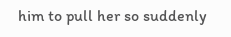him to pull her so suddenly